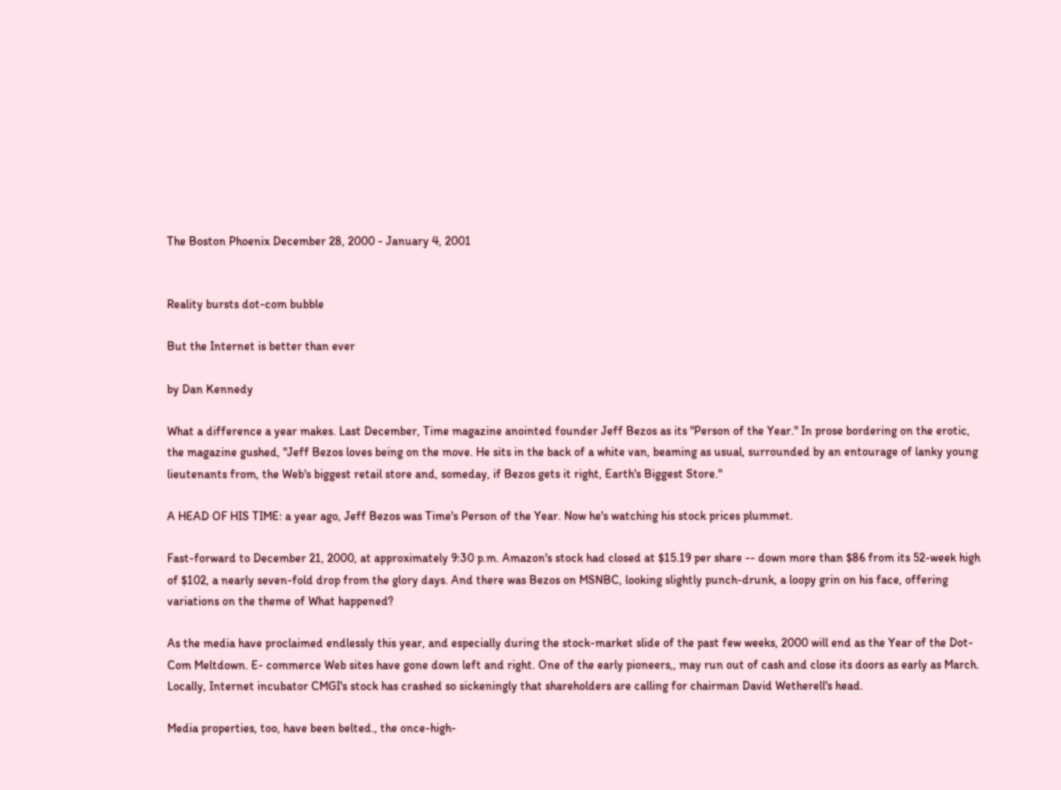The Boston Phoenix December 28, 2000 - January 4, 2001


Reality bursts dot-com bubble

But the Internet is better than ever

by Dan Kennedy

What a difference a year makes. Last December, Time magazine anointed founder Jeff Bezos as its "Person of the Year." In prose bordering on the erotic, the magazine gushed, "Jeff Bezos loves being on the move. He sits in the back of a white van, beaming as usual, surrounded by an entourage of lanky young lieutenants from, the Web's biggest retail store and, someday, if Bezos gets it right, Earth's Biggest Store."

A HEAD OF HIS TIME: a year ago, Jeff Bezos was Time's Person of the Year. Now he's watching his stock prices plummet.

Fast-forward to December 21, 2000, at approximately 9:30 p.m. Amazon's stock had closed at $15.19 per share -- down more than $86 from its 52-week high of $102, a nearly seven-fold drop from the glory days. And there was Bezos on MSNBC, looking slightly punch-drunk, a loopy grin on his face, offering variations on the theme of What happened?

As the media have proclaimed endlessly this year, and especially during the stock-market slide of the past few weeks, 2000 will end as the Year of the Dot-Com Meltdown. E- commerce Web sites have gone down left and right. One of the early pioneers,, may run out of cash and close its doors as early as March. Locally, Internet incubator CMGI's stock has crashed so sickeningly that shareholders are calling for chairman David Wetherell's head.

Media properties, too, have been belted., the once-high-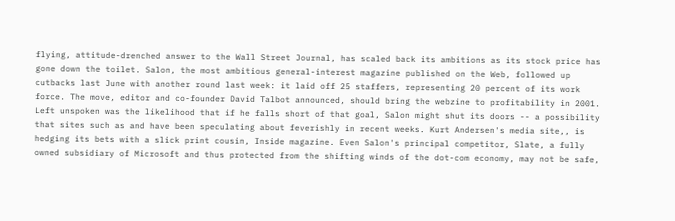flying, attitude-drenched answer to the Wall Street Journal, has scaled back its ambitions as its stock price has gone down the toilet. Salon, the most ambitious general-interest magazine published on the Web, followed up cutbacks last June with another round last week: it laid off 25 staffers, representing 20 percent of its work force. The move, editor and co-founder David Talbot announced, should bring the webzine to profitability in 2001. Left unspoken was the likelihood that if he falls short of that goal, Salon might shut its doors -- a possibility that sites such as and have been speculating about feverishly in recent weeks. Kurt Andersen's media site,, is hedging its bets with a slick print cousin, Inside magazine. Even Salon's principal competitor, Slate, a fully owned subsidiary of Microsoft and thus protected from the shifting winds of the dot-com economy, may not be safe,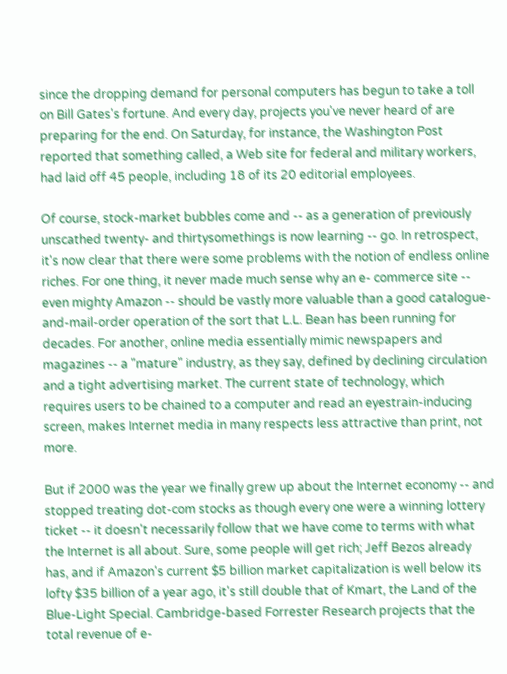since the dropping demand for personal computers has begun to take a toll on Bill Gates's fortune. And every day, projects you've never heard of are preparing for the end. On Saturday, for instance, the Washington Post reported that something called, a Web site for federal and military workers, had laid off 45 people, including 18 of its 20 editorial employees.

Of course, stock-market bubbles come and -- as a generation of previously unscathed twenty- and thirtysomethings is now learning -- go. In retrospect, it's now clear that there were some problems with the notion of endless online riches. For one thing, it never made much sense why an e- commerce site -- even mighty Amazon -- should be vastly more valuable than a good catalogue-and-mail-order operation of the sort that L.L. Bean has been running for decades. For another, online media essentially mimic newspapers and magazines -- a "mature" industry, as they say, defined by declining circulation and a tight advertising market. The current state of technology, which requires users to be chained to a computer and read an eyestrain-inducing screen, makes Internet media in many respects less attractive than print, not more.

But if 2000 was the year we finally grew up about the Internet economy -- and stopped treating dot-com stocks as though every one were a winning lottery ticket -- it doesn't necessarily follow that we have come to terms with what the Internet is all about. Sure, some people will get rich; Jeff Bezos already has, and if Amazon's current $5 billion market capitalization is well below its lofty $35 billion of a year ago, it's still double that of Kmart, the Land of the Blue-Light Special. Cambridge-based Forrester Research projects that the total revenue of e-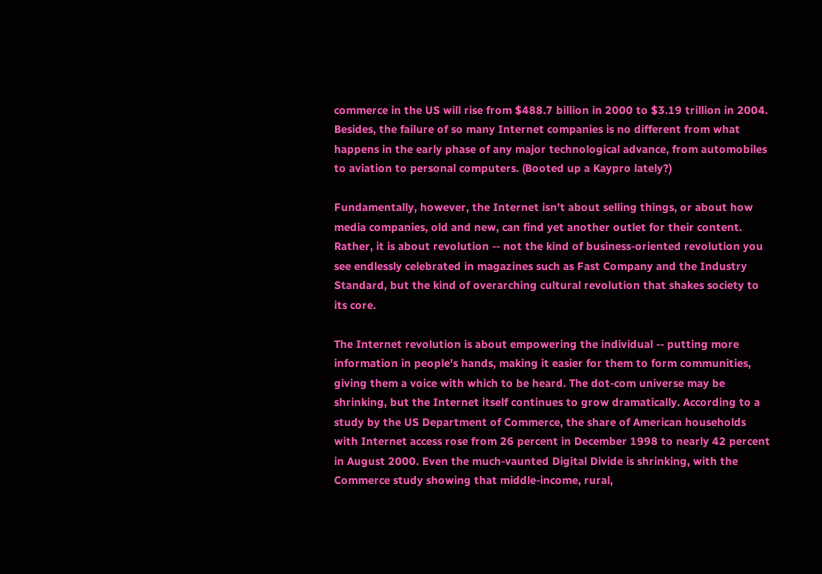commerce in the US will rise from $488.7 billion in 2000 to $3.19 trillion in 2004. Besides, the failure of so many Internet companies is no different from what happens in the early phase of any major technological advance, from automobiles to aviation to personal computers. (Booted up a Kaypro lately?)

Fundamentally, however, the Internet isn't about selling things, or about how media companies, old and new, can find yet another outlet for their content. Rather, it is about revolution -- not the kind of business-oriented revolution you see endlessly celebrated in magazines such as Fast Company and the Industry Standard, but the kind of overarching cultural revolution that shakes society to its core.

The Internet revolution is about empowering the individual -- putting more information in people's hands, making it easier for them to form communities, giving them a voice with which to be heard. The dot-com universe may be shrinking, but the Internet itself continues to grow dramatically. According to a study by the US Department of Commerce, the share of American households with Internet access rose from 26 percent in December 1998 to nearly 42 percent in August 2000. Even the much-vaunted Digital Divide is shrinking, with the Commerce study showing that middle-income, rural,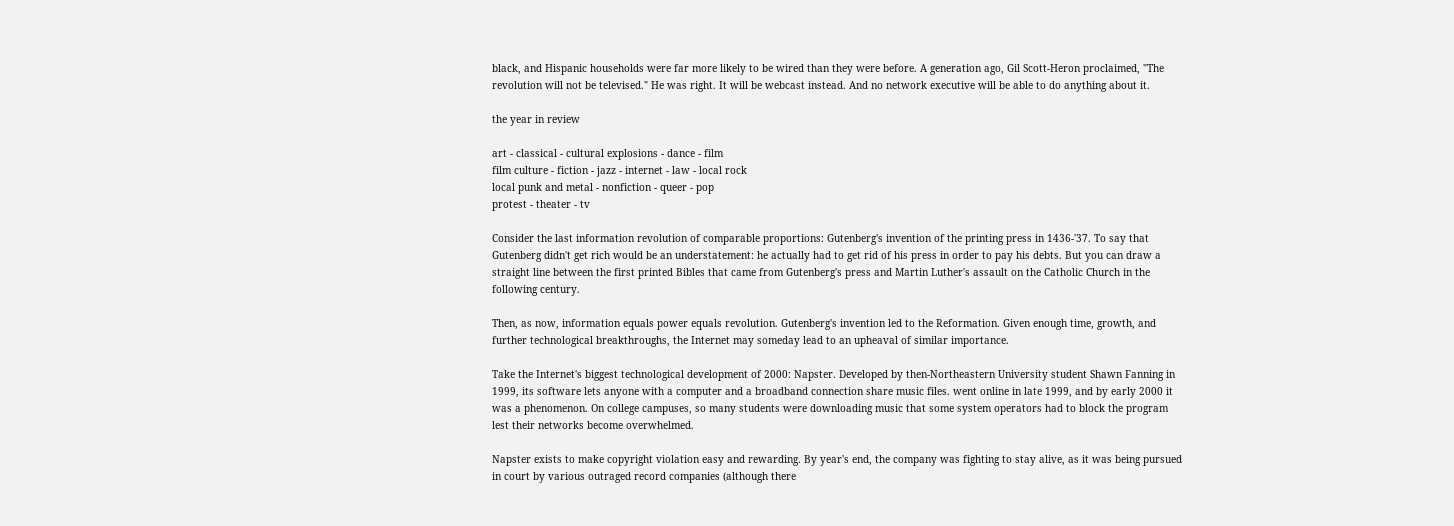black, and Hispanic households were far more likely to be wired than they were before. A generation ago, Gil Scott-Heron proclaimed, "The revolution will not be televised." He was right. It will be webcast instead. And no network executive will be able to do anything about it.

the year in review

art - classical - cultural explosions - dance - film
film culture - fiction - jazz - internet - law - local rock
local punk and metal - nonfiction - queer - pop
protest - theater - tv

Consider the last information revolution of comparable proportions: Gutenberg's invention of the printing press in 1436-'37. To say that Gutenberg didn't get rich would be an understatement: he actually had to get rid of his press in order to pay his debts. But you can draw a straight line between the first printed Bibles that came from Gutenberg's press and Martin Luther's assault on the Catholic Church in the following century.

Then, as now, information equals power equals revolution. Gutenberg's invention led to the Reformation. Given enough time, growth, and further technological breakthroughs, the Internet may someday lead to an upheaval of similar importance.

Take the Internet's biggest technological development of 2000: Napster. Developed by then-Northeastern University student Shawn Fanning in 1999, its software lets anyone with a computer and a broadband connection share music files. went online in late 1999, and by early 2000 it was a phenomenon. On college campuses, so many students were downloading music that some system operators had to block the program lest their networks become overwhelmed.

Napster exists to make copyright violation easy and rewarding. By year's end, the company was fighting to stay alive, as it was being pursued in court by various outraged record companies (although there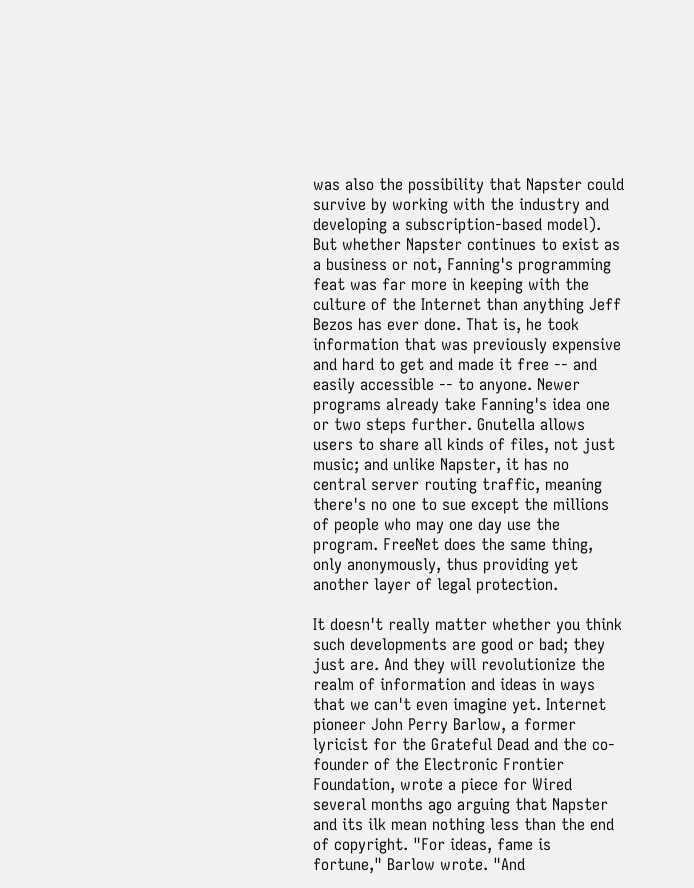was also the possibility that Napster could survive by working with the industry and developing a subscription-based model). But whether Napster continues to exist as a business or not, Fanning's programming feat was far more in keeping with the culture of the Internet than anything Jeff Bezos has ever done. That is, he took information that was previously expensive and hard to get and made it free -- and easily accessible -- to anyone. Newer programs already take Fanning's idea one or two steps further. Gnutella allows users to share all kinds of files, not just music; and unlike Napster, it has no central server routing traffic, meaning there's no one to sue except the millions of people who may one day use the program. FreeNet does the same thing, only anonymously, thus providing yet another layer of legal protection.

It doesn't really matter whether you think such developments are good or bad; they just are. And they will revolutionize the realm of information and ideas in ways that we can't even imagine yet. Internet pioneer John Perry Barlow, a former lyricist for the Grateful Dead and the co-founder of the Electronic Frontier Foundation, wrote a piece for Wired several months ago arguing that Napster and its ilk mean nothing less than the end of copyright. "For ideas, fame is fortune," Barlow wrote. "And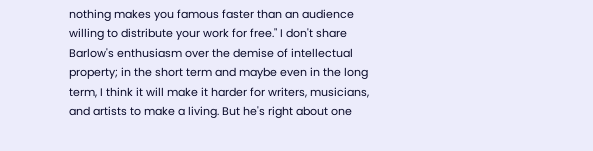nothing makes you famous faster than an audience willing to distribute your work for free." I don't share Barlow's enthusiasm over the demise of intellectual property; in the short term and maybe even in the long term, I think it will make it harder for writers, musicians, and artists to make a living. But he's right about one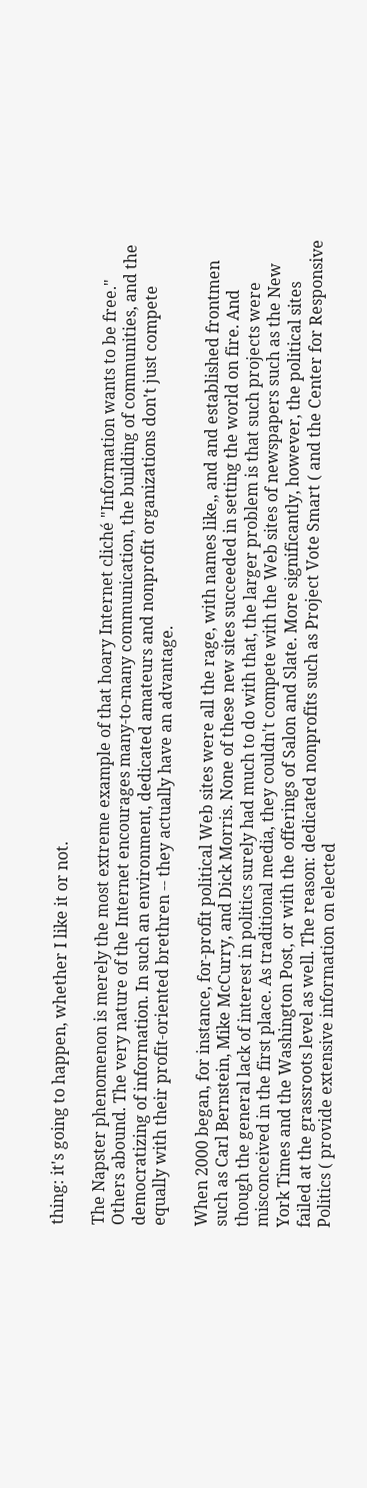thing: it's going to happen, whether I like it or not.

The Napster phenomenon is merely the most extreme example of that hoary Internet cliché "Information wants to be free." Others abound. The very nature of the Internet encourages many-to-many communication, the building of communities, and the democratizing of information. In such an environment, dedicated amateurs and nonprofit organizations don't just compete equally with their profit-oriented brethren -- they actually have an advantage.

When 2000 began, for instance, for-profit political Web sites were all the rage, with names like,, and and established frontmen such as Carl Bernstein, Mike McCurry, and Dick Morris. None of these new sites succeeded in setting the world on fire. And though the general lack of interest in politics surely had much to do with that, the larger problem is that such projects were misconceived in the first place. As traditional media, they couldn't compete with the Web sites of newspapers such as the New York Times and the Washington Post, or with the offerings of Salon and Slate. More significantly, however, the political sites failed at the grassroots level as well. The reason: dedicated nonprofits such as Project Vote Smart ( and the Center for Responsive Politics ( provide extensive information on elected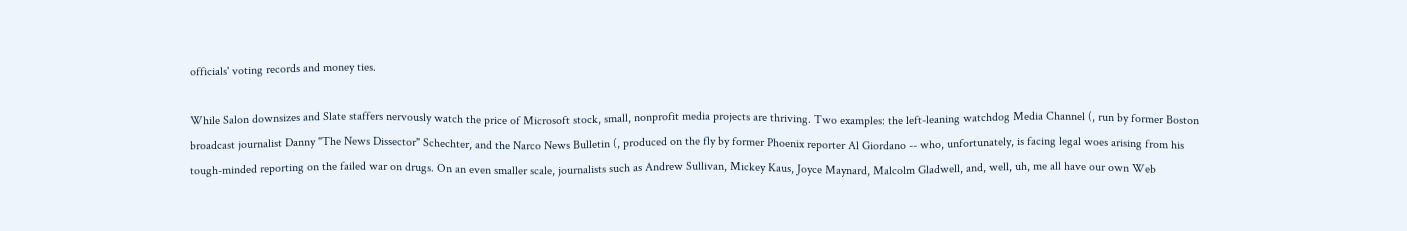officials' voting records and money ties.

While Salon downsizes and Slate staffers nervously watch the price of Microsoft stock, small, nonprofit media projects are thriving. Two examples: the left-leaning watchdog Media Channel (, run by former Boston broadcast journalist Danny "The News Dissector" Schechter, and the Narco News Bulletin (, produced on the fly by former Phoenix reporter Al Giordano -- who, unfortunately, is facing legal woes arising from his tough-minded reporting on the failed war on drugs. On an even smaller scale, journalists such as Andrew Sullivan, Mickey Kaus, Joyce Maynard, Malcolm Gladwell, and, well, uh, me all have our own Web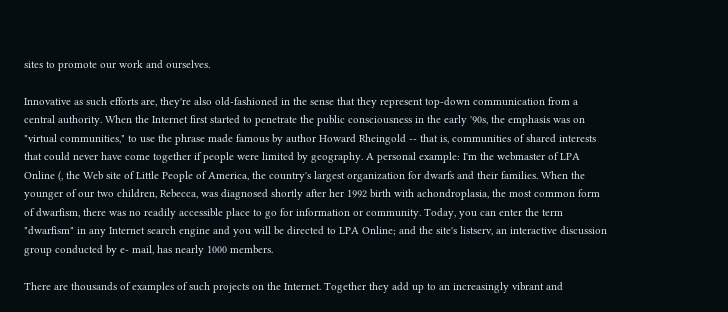sites to promote our work and ourselves.

Innovative as such efforts are, they're also old-fashioned in the sense that they represent top-down communication from a central authority. When the Internet first started to penetrate the public consciousness in the early '90s, the emphasis was on "virtual communities," to use the phrase made famous by author Howard Rheingold -- that is, communities of shared interests that could never have come together if people were limited by geography. A personal example: I'm the webmaster of LPA Online (, the Web site of Little People of America, the country's largest organization for dwarfs and their families. When the younger of our two children, Rebecca, was diagnosed shortly after her 1992 birth with achondroplasia, the most common form of dwarfism, there was no readily accessible place to go for information or community. Today, you can enter the term "dwarfism" in any Internet search engine and you will be directed to LPA Online; and the site's listserv, an interactive discussion group conducted by e- mail, has nearly 1000 members.

There are thousands of examples of such projects on the Internet. Together they add up to an increasingly vibrant and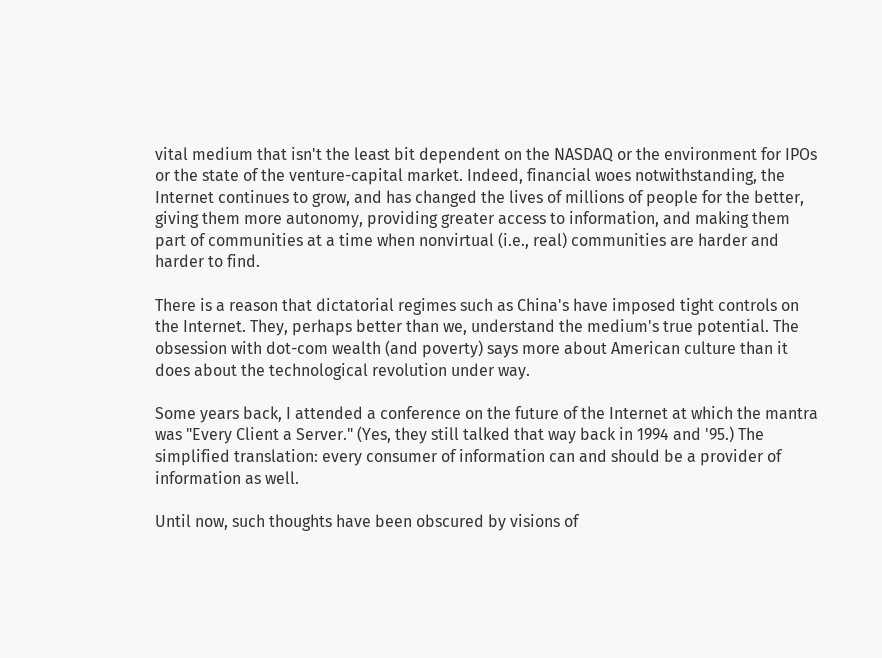vital medium that isn't the least bit dependent on the NASDAQ or the environment for IPOs or the state of the venture-capital market. Indeed, financial woes notwithstanding, the Internet continues to grow, and has changed the lives of millions of people for the better, giving them more autonomy, providing greater access to information, and making them part of communities at a time when nonvirtual (i.e., real) communities are harder and harder to find.

There is a reason that dictatorial regimes such as China's have imposed tight controls on the Internet. They, perhaps better than we, understand the medium's true potential. The obsession with dot-com wealth (and poverty) says more about American culture than it does about the technological revolution under way.

Some years back, I attended a conference on the future of the Internet at which the mantra was "Every Client a Server." (Yes, they still talked that way back in 1994 and '95.) The simplified translation: every consumer of information can and should be a provider of information as well.

Until now, such thoughts have been obscured by visions of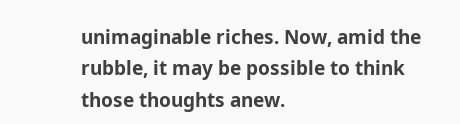unimaginable riches. Now, amid the rubble, it may be possible to think those thoughts anew.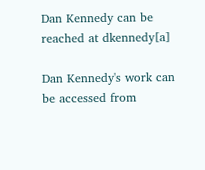Dan Kennedy can be reached at dkennedy[a]

Dan Kennedy's work can be accessed from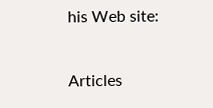his Web site:

Articles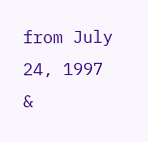from July 24, 1997 &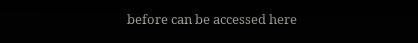before can be accessed here